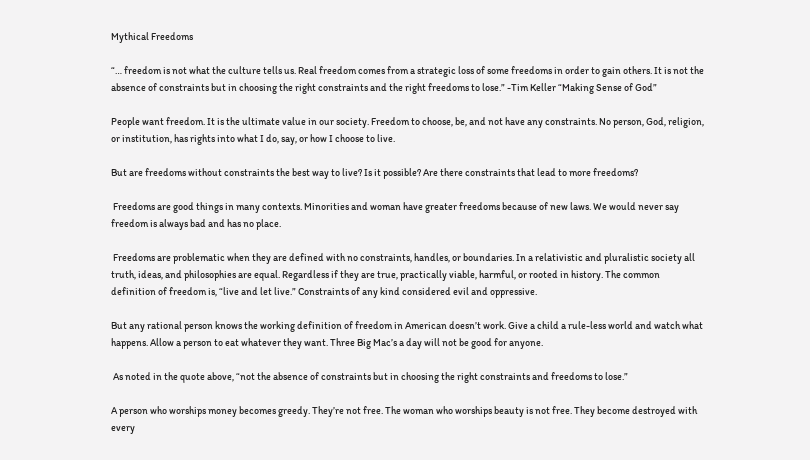Mythical Freedoms

“… freedom is not what the culture tells us. Real freedom comes from a strategic loss of some freedoms in order to gain others. It is not the absence of constraints but in choosing the right constraints and the right freedoms to lose.” -Tim Keller “Making Sense of God”

People want freedom. It is the ultimate value in our society. Freedom to choose, be, and not have any constraints. No person, God, religion, or institution, has rights into what I do, say, or how I choose to live.

But are freedoms without constraints the best way to live? Is it possible? Are there constraints that lead to more freedoms?

 Freedoms are good things in many contexts. Minorities and woman have greater freedoms because of new laws. We would never say freedom is always bad and has no place.

 Freedoms are problematic when they are defined with no constraints, handles, or boundaries. In a relativistic and pluralistic society all truth, ideas, and philosophies are equal. Regardless if they are true, practically viable, harmful, or rooted in history. The common definition of freedom is, “live and let live.” Constraints of any kind considered evil and oppressive.

But any rational person knows the working definition of freedom in American doesn’t work. Give a child a rule-less world and watch what happens. Allow a person to eat whatever they want. Three Big Mac’s a day will not be good for anyone.

 As noted in the quote above, “not the absence of constraints but in choosing the right constraints and freedoms to lose.”

A person who worships money becomes greedy. They’re not free. The woman who worships beauty is not free. They become destroyed with every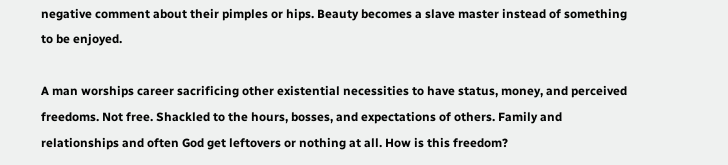negative comment about their pimples or hips. Beauty becomes a slave master instead of something to be enjoyed.

A man worships career sacrificing other existential necessities to have status, money, and perceived freedoms. Not free. Shackled to the hours, bosses, and expectations of others. Family and relationships and often God get leftovers or nothing at all. How is this freedom?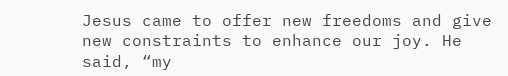Jesus came to offer new freedoms and give new constraints to enhance our joy. He said, “my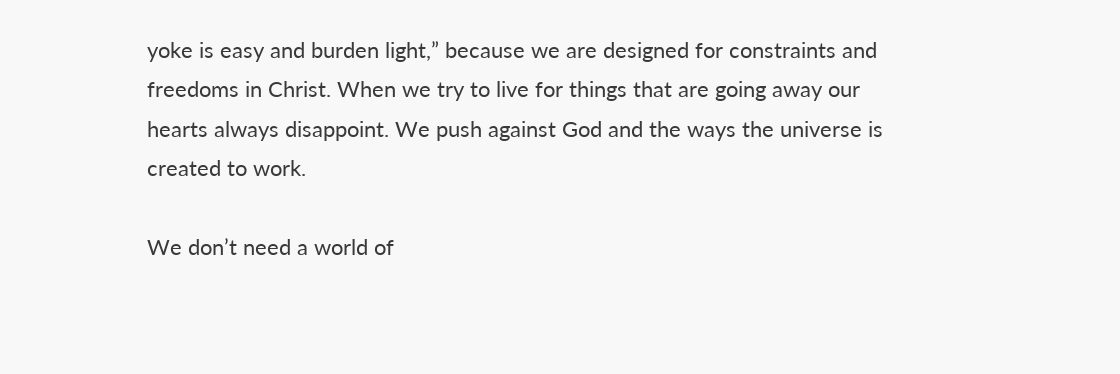yoke is easy and burden light,” because we are designed for constraints and freedoms in Christ. When we try to live for things that are going away our hearts always disappoint. We push against God and the ways the universe is created to work.

We don’t need a world of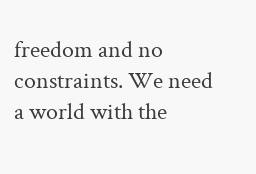freedom and no constraints. We need a world with the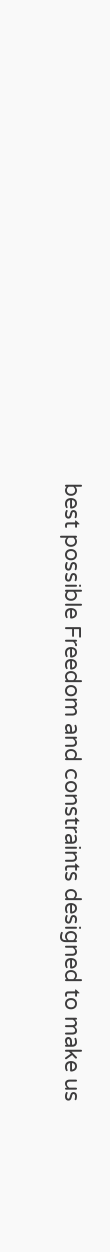best possible Freedom and constraints designed to make us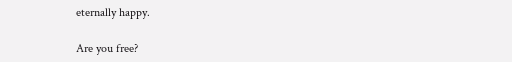eternally happy.

Are you free?